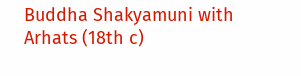Buddha Shakyamuni with Arhats (18th c)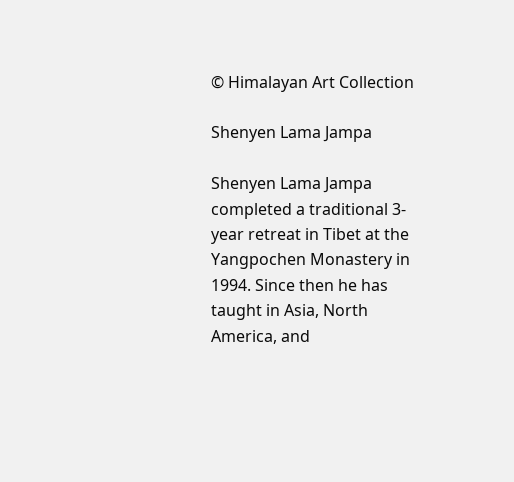© Himalayan Art Collection

Shenyen Lama Jampa

Shenyen Lama Jampa completed a traditional 3-year retreat in Tibet at the Yangpochen Monastery in 1994. Since then he has taught in Asia, North America, and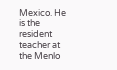Mexico. He is the resident teacher at the Menlo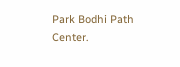Park Bodhi Path Center.